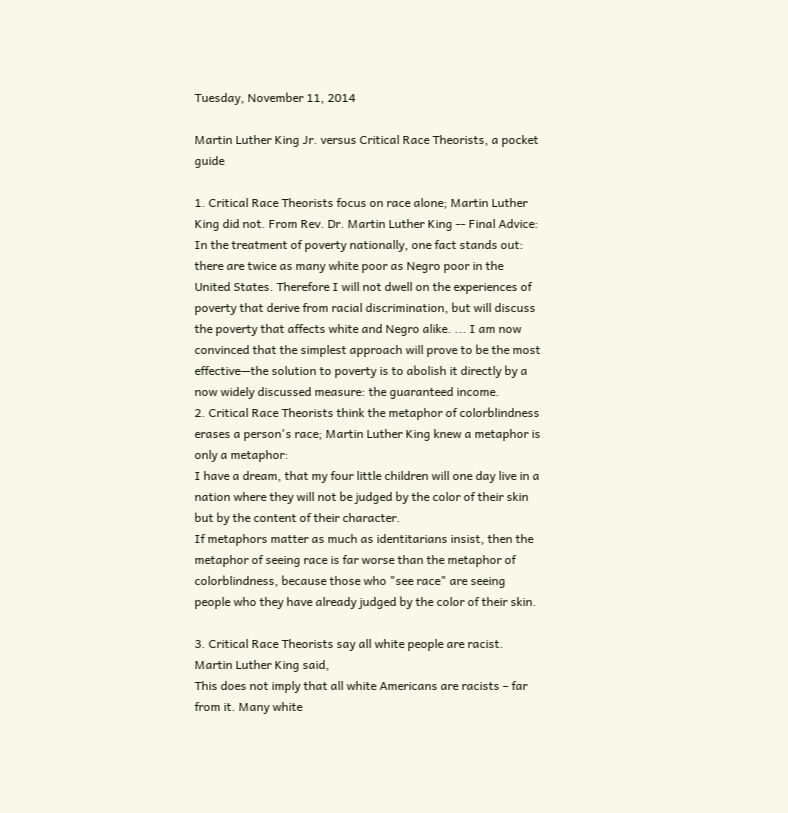Tuesday, November 11, 2014

Martin Luther King Jr. versus Critical Race Theorists, a pocket guide

1. Critical Race Theorists focus on race alone; Martin Luther King did not. From Rev. Dr. Martin Luther King -- Final Advice:
In the treatment of poverty nationally, one fact stands out: there are twice as many white poor as Negro poor in the United States. Therefore I will not dwell on the experiences of poverty that derive from racial discrimination, but will discuss the poverty that affects white and Negro alike. ... I am now convinced that the simplest approach will prove to be the most effective—the solution to poverty is to abolish it directly by a now widely discussed measure: the guaranteed income.
2. Critical Race Theorists think the metaphor of colorblindness erases a person's race; Martin Luther King knew a metaphor is only a metaphor:
I have a dream, that my four little children will one day live in a nation where they will not be judged by the color of their skin but by the content of their character.
If metaphors matter as much as identitarians insist, then the metaphor of seeing race is far worse than the metaphor of colorblindness, because those who "see race" are seeing people who they have already judged by the color of their skin.

3. Critical Race Theorists say all white people are racist. Martin Luther King said,
This does not imply that all white Americans are racists – far from it. Many white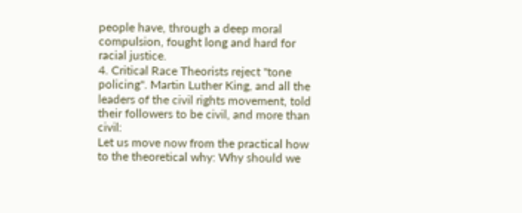people have, through a deep moral compulsion, fought long and hard for racial justice.
4. Critical Race Theorists reject "tone policing". Martin Luther King, and all the leaders of the civil rights movement, told their followers to be civil, and more than civil:
Let us move now from the practical how to the theoretical why: Why should we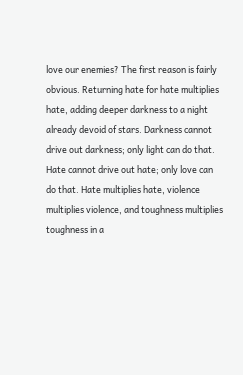love our enemies? The first reason is fairly obvious. Returning hate for hate multiplies hate, adding deeper darkness to a night already devoid of stars. Darkness cannot drive out darkness; only light can do that. Hate cannot drive out hate; only love can do that. Hate multiplies hate, violence multiplies violence, and toughness multiplies toughness in a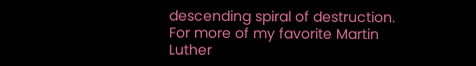descending spiral of destruction.
For more of my favorite Martin Luther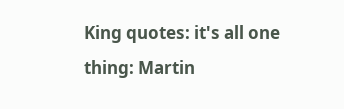King quotes: it's all one thing: Martin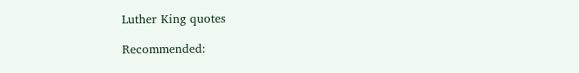Luther King quotes

Recommended: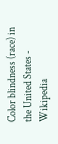Color blindness (race) in the United States - Wikipedia